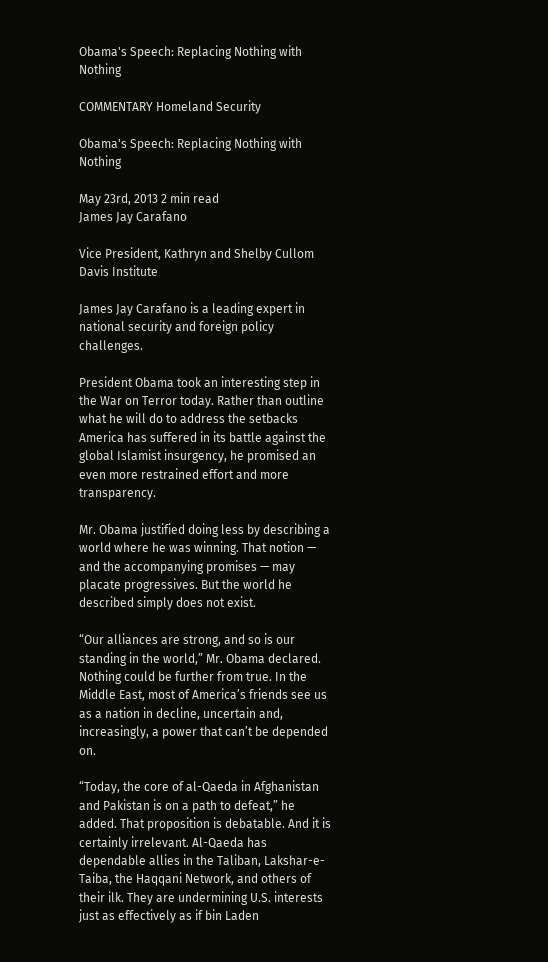Obama's Speech: Replacing Nothing with Nothing

COMMENTARY Homeland Security

Obama's Speech: Replacing Nothing with Nothing

May 23rd, 2013 2 min read
James Jay Carafano

Vice President, Kathryn and Shelby Cullom Davis Institute

James Jay Carafano is a leading expert in national security and foreign policy challenges.

President Obama took an interesting step in the War on Terror today. Rather than outline what he will do to address the setbacks America has suffered in its battle against the global Islamist insurgency, he promised an even more restrained effort and more transparency.

Mr. Obama justified doing less by describing a world where he was winning. That notion — and the accompanying promises — may placate progressives. But the world he described simply does not exist.

“Our alliances are strong, and so is our standing in the world,” Mr. Obama declared. Nothing could be further from true. In the Middle East, most of America’s friends see us as a nation in decline, uncertain and, increasingly, a power that can’t be depended on.

“Today, the core of al-Qaeda in Afghanistan and Pakistan is on a path to defeat,” he added. That proposition is debatable. And it is certainly irrelevant. Al-Qaeda has dependable allies in the Taliban, Lakshar-e-Taiba, the Haqqani Network, and others of their ilk. They are undermining U.S. interests just as effectively as if bin Laden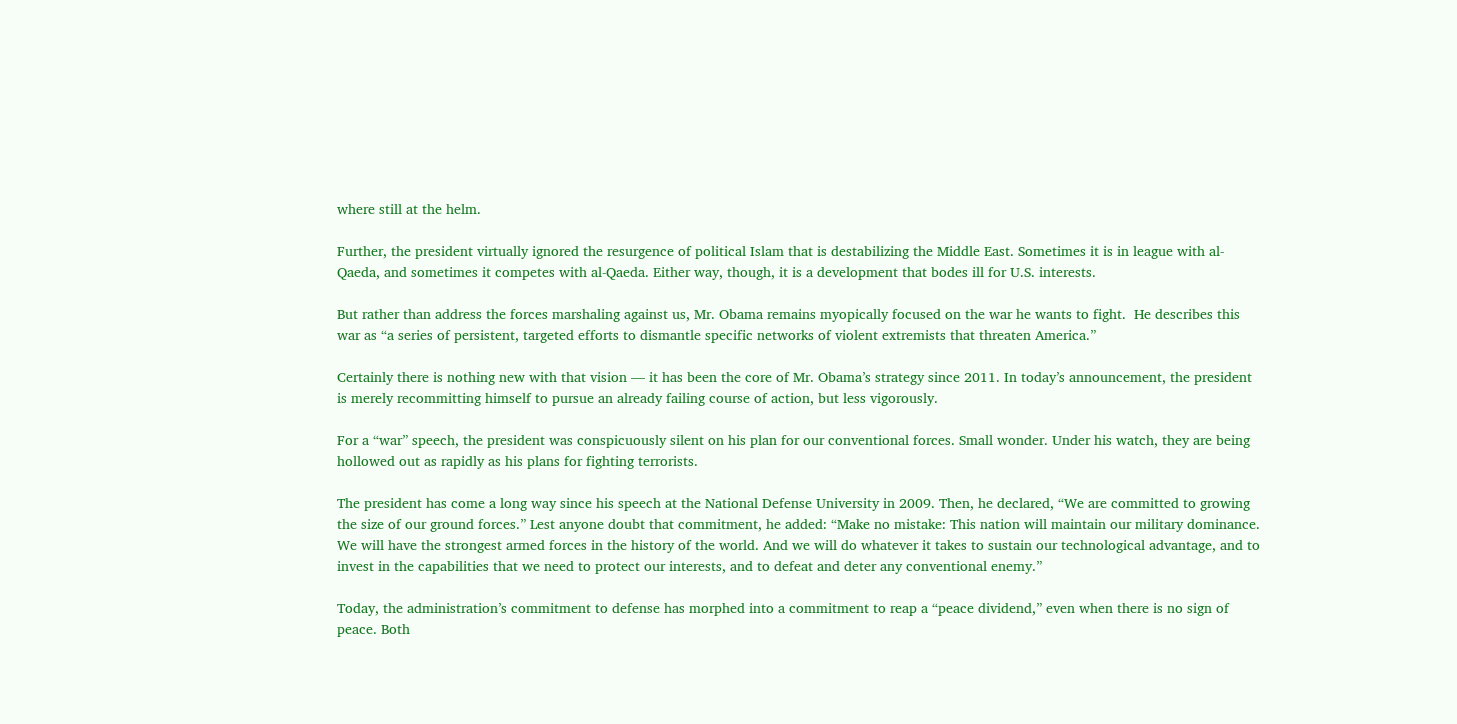where still at the helm.

Further, the president virtually ignored the resurgence of political Islam that is destabilizing the Middle East. Sometimes it is in league with al-Qaeda, and sometimes it competes with al-Qaeda. Either way, though, it is a development that bodes ill for U.S. interests.

But rather than address the forces marshaling against us, Mr. Obama remains myopically focused on the war he wants to fight.  He describes this war as “a series of persistent, targeted efforts to dismantle specific networks of violent extremists that threaten America.”

Certainly there is nothing new with that vision — it has been the core of Mr. Obama’s strategy since 2011. In today’s announcement, the president is merely recommitting himself to pursue an already failing course of action, but less vigorously.

For a “war” speech, the president was conspicuously silent on his plan for our conventional forces. Small wonder. Under his watch, they are being hollowed out as rapidly as his plans for fighting terrorists.

The president has come a long way since his speech at the National Defense University in 2009. Then, he declared, “We are committed to growing the size of our ground forces.” Lest anyone doubt that commitment, he added: “Make no mistake: This nation will maintain our military dominance. We will have the strongest armed forces in the history of the world. And we will do whatever it takes to sustain our technological advantage, and to invest in the capabilities that we need to protect our interests, and to defeat and deter any conventional enemy.”

Today, the administration’s commitment to defense has morphed into a commitment to reap a “peace dividend,” even when there is no sign of peace. Both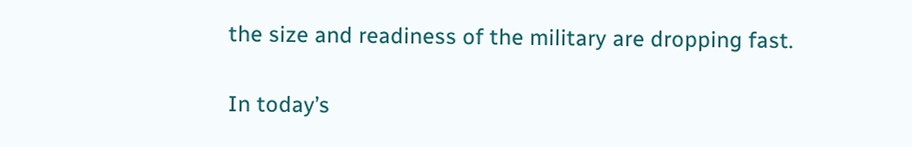the size and readiness of the military are dropping fast.

In today’s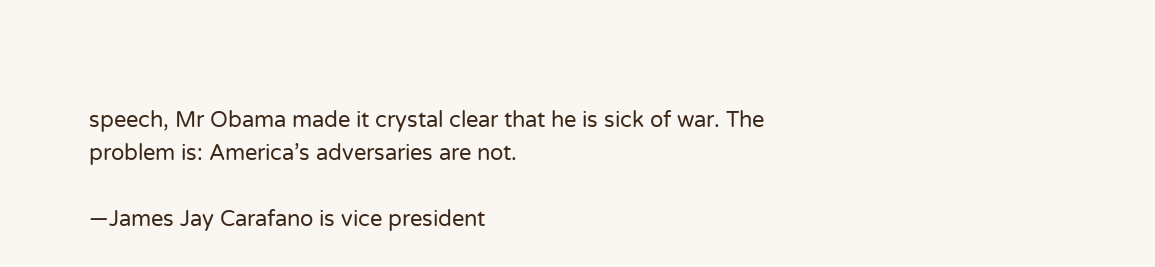speech, Mr Obama made it crystal clear that he is sick of war. The problem is: America’s adversaries are not.

—James Jay Carafano is vice president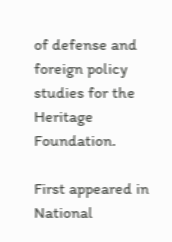of defense and foreign policy studies for the Heritage Foundation.

First appeared in National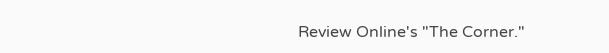Review Online's "The Corner."